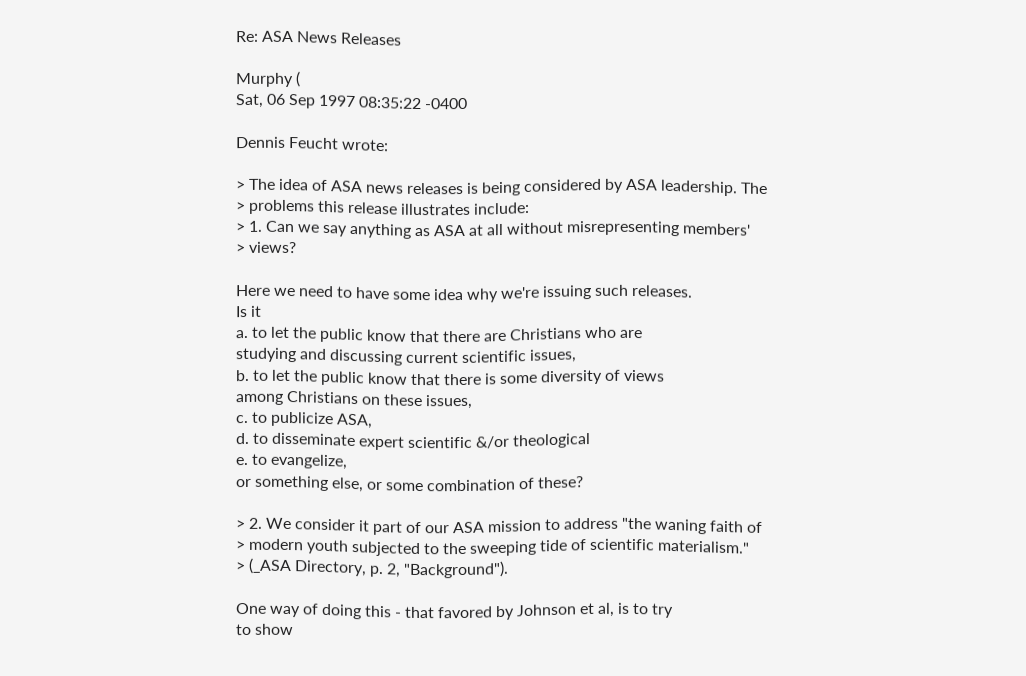Re: ASA News Releases

Murphy (
Sat, 06 Sep 1997 08:35:22 -0400

Dennis Feucht wrote:

> The idea of ASA news releases is being considered by ASA leadership. The
> problems this release illustrates include:
> 1. Can we say anything as ASA at all without misrepresenting members'
> views?

Here we need to have some idea why we're issuing such releases.
Is it
a. to let the public know that there are Christians who are
studying and discussing current scientific issues,
b. to let the public know that there is some diversity of views
among Christians on these issues,
c. to publicize ASA,
d. to disseminate expert scientific &/or theological
e. to evangelize,
or something else, or some combination of these?

> 2. We consider it part of our ASA mission to address "the waning faith of
> modern youth subjected to the sweeping tide of scientific materialism."
> (_ASA Directory, p. 2, "Background").

One way of doing this - that favored by Johnson et al, is to try
to show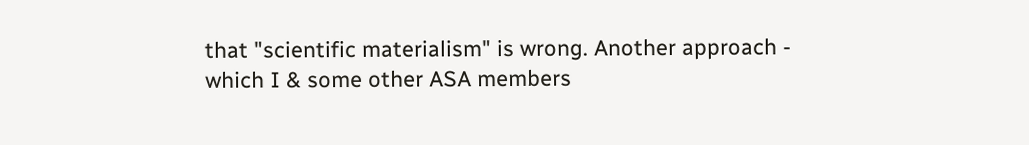that "scientific materialism" is wrong. Another approach -
which I & some other ASA members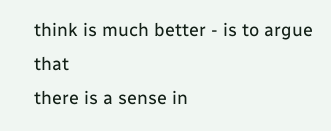think is much better - is to argue that
there is a sense in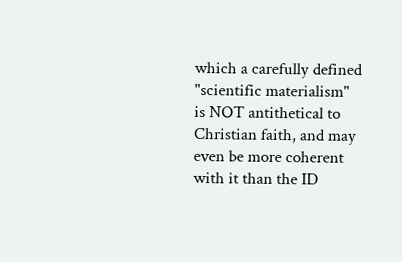which a carefully defined "scientific materialism"
is NOT antithetical to Christian faith, and may even be more coherent
with it than the ID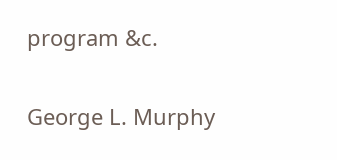program &c.

George L. Murphy